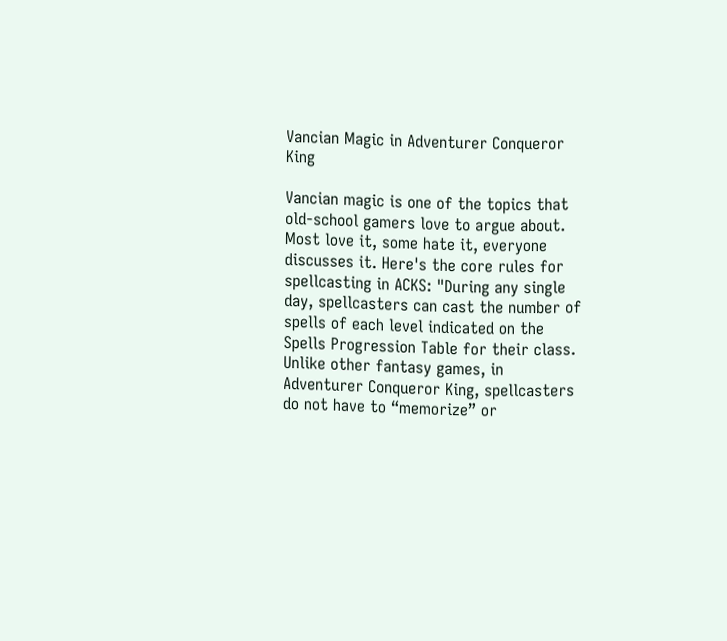Vancian Magic in Adventurer Conqueror King

Vancian magic is one of the topics that old-school gamers love to argue about. Most love it, some hate it, everyone discusses it. Here's the core rules for spellcasting in ACKS: "During any single day, spellcasters can cast the number of spells of each level indicated on the Spells Progression Table for their class. Unlike other fantasy games, in Adventurer Conqueror King, spellcasters do not have to “memorize” or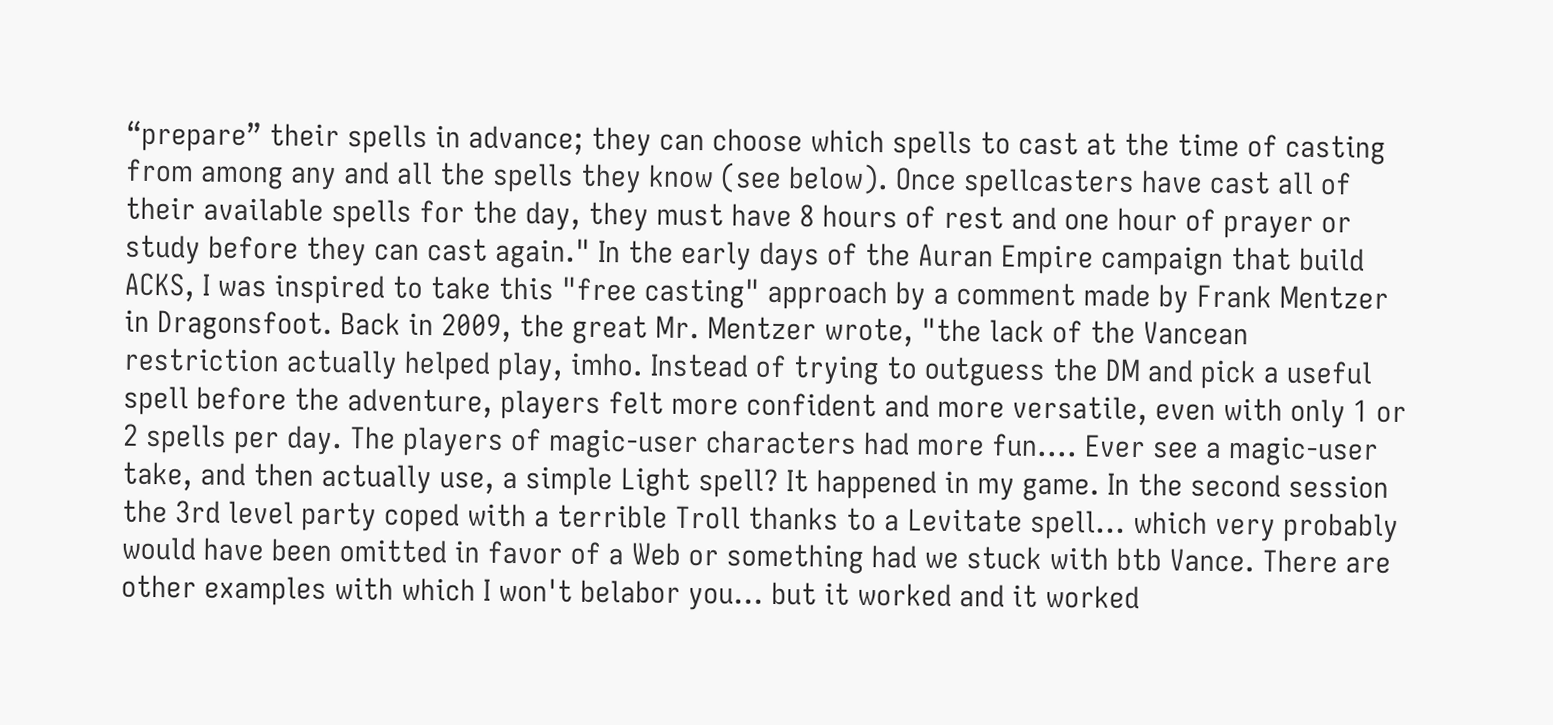“prepare” their spells in advance; they can choose which spells to cast at the time of casting from among any and all the spells they know (see below). Once spellcasters have cast all of their available spells for the day, they must have 8 hours of rest and one hour of prayer or study before they can cast again." In the early days of the Auran Empire campaign that build ACKS, I was inspired to take this "free casting" approach by a comment made by Frank Mentzer in Dragonsfoot. Back in 2009, the great Mr. Mentzer wrote, "the lack of the Vancean restriction actually helped play, imho. Instead of trying to outguess the DM and pick a useful spell before the adventure, players felt more confident and more versatile, even with only 1 or 2 spells per day. The players of magic-user characters had more fun.... Ever see a magic-user take, and then actually use, a simple Light spell? It happened in my game. In the second session the 3rd level party coped with a terrible Troll thanks to a Levitate spell... which very probably would have been omitted in favor of a Web or something had we stuck with btb Vance. There are other examples with which I won't belabor you... but it worked and it worked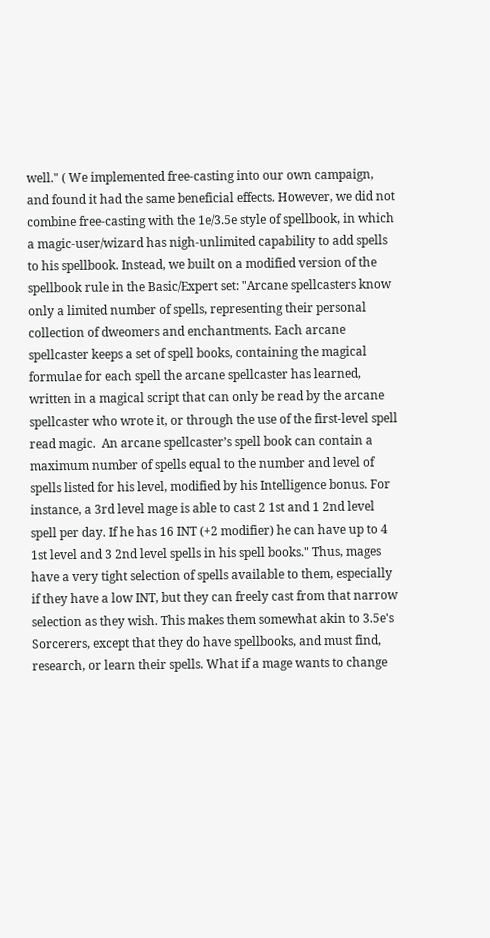well." ( We implemented free-casting into our own campaign, and found it had the same beneficial effects. However, we did not combine free-casting with the 1e/3.5e style of spellbook, in which a magic-user/wizard has nigh-unlimited capability to add spells to his spellbook. Instead, we built on a modified version of the spellbook rule in the Basic/Expert set: "Arcane spellcasters know only a limited number of spells, representing their personal collection of dweomers and enchantments. Each arcane spellcaster keeps a set of spell books, containing the magical formulae for each spell the arcane spellcaster has learned, written in a magical script that can only be read by the arcane spellcaster who wrote it, or through the use of the first-level spell read magic.  An arcane spellcaster’s spell book can contain a maximum number of spells equal to the number and level of spells listed for his level, modified by his Intelligence bonus. For instance, a 3rd level mage is able to cast 2 1st and 1 2nd level spell per day. If he has 16 INT (+2 modifier) he can have up to 4 1st level and 3 2nd level spells in his spell books." Thus, mages have a very tight selection of spells available to them, especially if they have a low INT, but they can freely cast from that narrow selection as they wish. This makes them somewhat akin to 3.5e's Sorcerers, except that they do have spellbooks, and must find, research, or learn their spells. What if a mage wants to change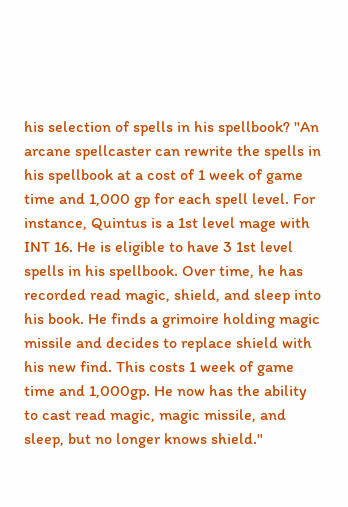his selection of spells in his spellbook? "An arcane spellcaster can rewrite the spells in his spellbook at a cost of 1 week of game time and 1,000 gp for each spell level. For instance, Quintus is a 1st level mage with INT 16. He is eligible to have 3 1st level spells in his spellbook. Over time, he has recorded read magic, shield, and sleep into his book. He finds a grimoire holding magic missile and decides to replace shield with his new find. This costs 1 week of game time and 1,000gp. He now has the ability to cast read magic, magic missile, and sleep, but no longer knows shield."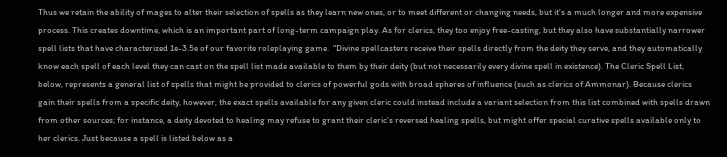Thus we retain the ability of mages to alter their selection of spells as they learn new ones, or to meet different or changing needs, but it's a much longer and more expensive process. This creates downtime, which is an important part of long-term campaign play. As for clerics, they too enjoy free-casting, but they also have substantially narrower spell lists that have characterized 1e-3.5e of our favorite roleplaying game.  "Divine spellcasters receive their spells directly from the deity they serve, and they automatically know each spell of each level they can cast on the spell list made available to them by their deity (but not necessarily every divine spell in existence). The Cleric Spell List, below, represents a general list of spells that might be provided to clerics of powerful gods with broad spheres of influence (such as clerics of Ammonar). Because clerics gain their spells from a specific deity, however, the exact spells available for any given cleric could instead include a variant selection from this list combined with spells drawn from other sources; for instance, a deity devoted to healing may refuse to grant their cleric’s reversed healing spells, but might offer special curative spells available only to her clerics. Just because a spell is listed below as a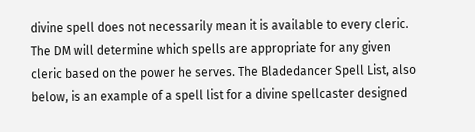divine spell does not necessarily mean it is available to every cleric. The DM will determine which spells are appropriate for any given cleric based on the power he serves. The Bladedancer Spell List, also below, is an example of a spell list for a divine spellcaster designed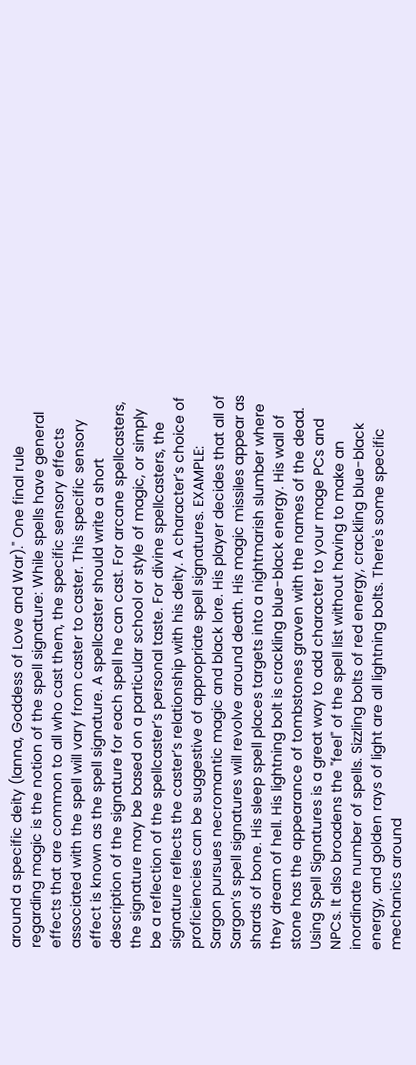around a specific deity (Ianna, Goddess of Love and War)." One final rule regarding magic is the notion of the spell signature: While spells have general effects that are common to all who cast them, the specific sensory effects associated with the spell will vary from caster to caster. This specific sensory effect is known as the spell signature. A spellcaster should write a short description of the signature for each spell he can cast. For arcane spellcasters, the signature may be based on a particular school or style of magic, or simply be a reflection of the spellcaster’s personal taste. For divine spellcasters, the signature reflects the caster’s relationship with his deity. A character’s choice of proficiencies can be suggestive of appropriate spell signatures. EXAMPLE: Sargon pursues necromantic magic and black lore. His player decides that all of Sargon’s spell signatures will revolve around death. His magic missiles appear as shards of bone. His sleep spell places targets into a nightmarish slumber where they dream of hell. His lightning bolt is crackling blue-black energy. His wall of stone has the appearance of tombstones graven with the names of the dead. Using Spell Signatures is a great way to add character to your mage PCs and NPCs. It also broadens the "feel" of the spell list without having to make an inordinate number of spells. Sizzling bolts of red energy, crackling blue-black energy, and golden rays of light are all lightning bolts. There's some specific mechanics around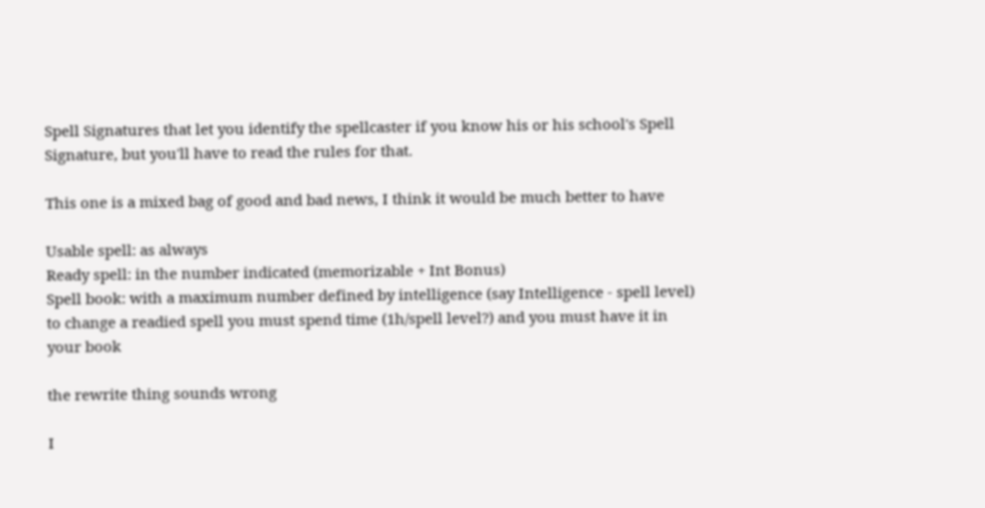Spell Signatures that let you identify the spellcaster if you know his or his school's Spell Signature, but you'll have to read the rules for that.

This one is a mixed bag of good and bad news, I think it would be much better to have

Usable spell: as always
Ready spell: in the number indicated (memorizable + Int Bonus)
Spell book: with a maximum number defined by intelligence (say Intelligence - spell level)
to change a readied spell you must spend time (1h/spell level?) and you must have it in your book

the rewrite thing sounds wrong

I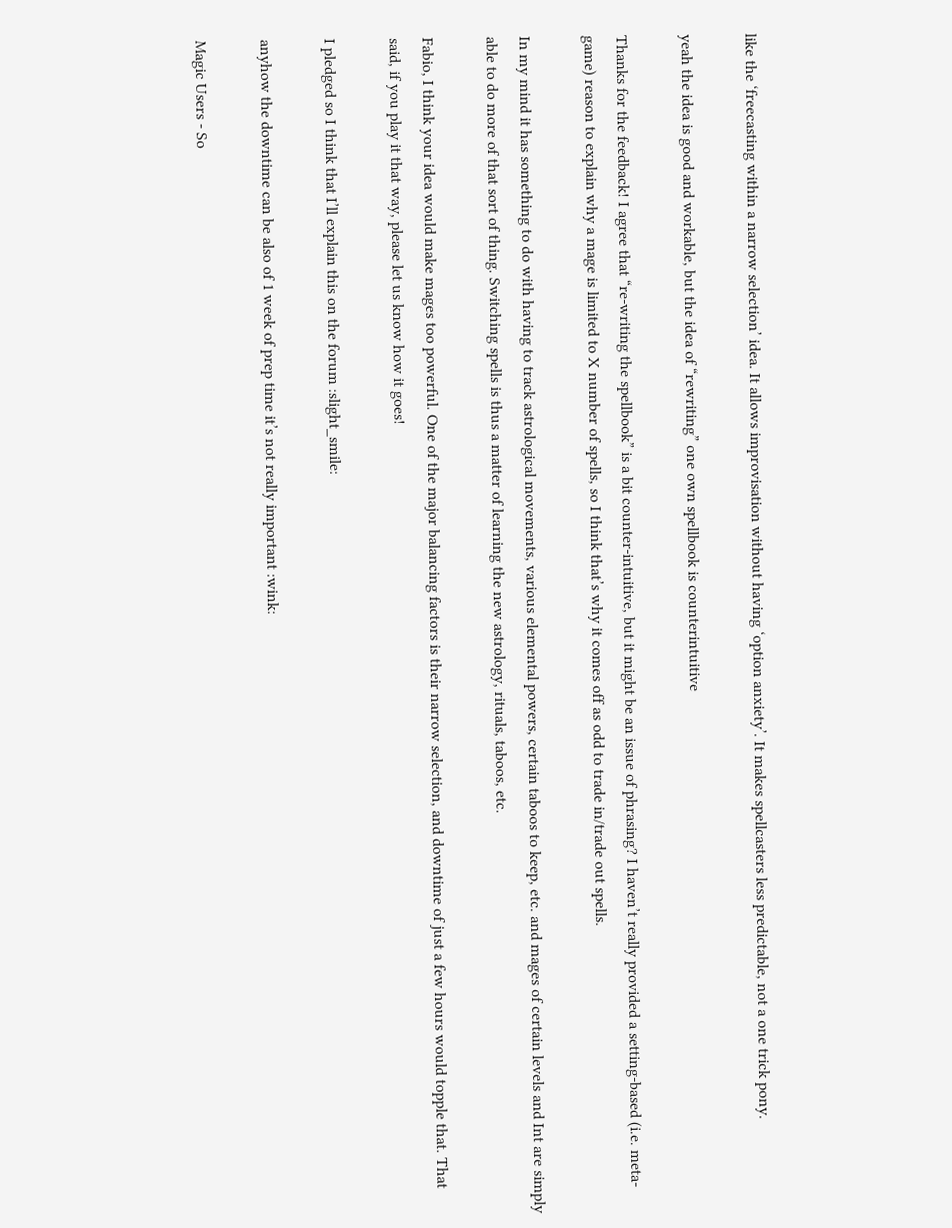like the ‘freecasting within a narrow selection’ idea. It allows improvisation without having ‘option anxiety’. It makes spellcasters less predictable, not a one trick pony.

yeah the idea is good and workable, but the idea of “rewriting” one own spellbook is counterintuitive

Thanks for the feedback! I agree that “re-writing the spellbook” is a bit counter-intuitive, but it might be an issue of phrasing? I haven’t really provided a setting-based (i.e. meta-game) reason to explain why a mage is limited to X number of spells, so I think that’s why it comes off as odd to trade in/trade out spells.

In my mind it has something to do with having to track astrological movements, various elemental powers, certain taboos to keep, etc. and mages of certain levels and Int are simply able to do more of that sort of thing. Switching spells is thus a matter of learning the new astrology, rituals, taboos, etc.

Fabio, I think your idea would make mages too powerful. One of the major balancing factors is their narrow selection, and downtime of just a few hours would topple that. That said, if you play it that way, please let us know how it goes!

I pledged so I think that I’ll explain this on the forum :slight_smile:

anyhow the downtime can be also of 1 week of prep time it’s not really important :wink:

Magic Users - So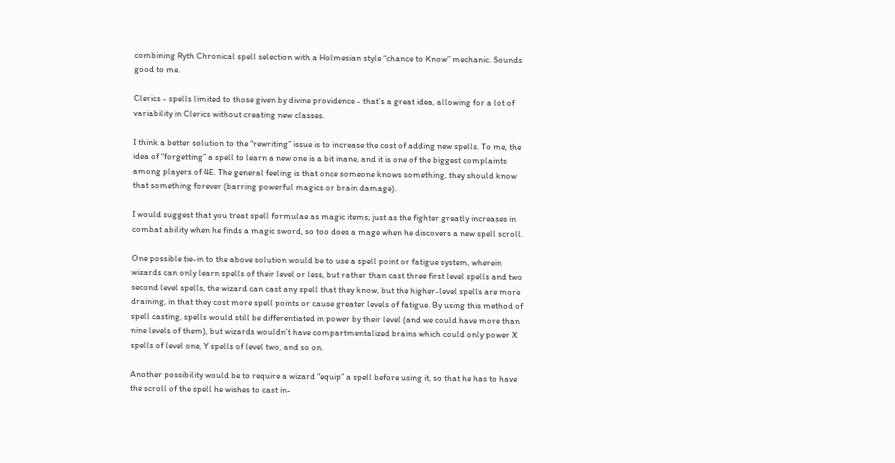combining Ryth Chronical spell selection with a Holmesian style “chance to Know” mechanic. Sounds good to me.

Clerics - spells limited to those given by divine providence - that’s a great idea, allowing for a lot of variability in Clerics without creating new classes.

I think a better solution to the “rewriting” issue is to increase the cost of adding new spells. To me, the idea of “forgetting” a spell to learn a new one is a bit inane, and it is one of the biggest complaints among players of 4E. The general feeling is that once someone knows something, they should know that something forever (barring powerful magics or brain damage).

I would suggest that you treat spell formulae as magic items; just as the fighter greatly increases in combat ability when he finds a magic sword, so too does a mage when he discovers a new spell scroll.

One possible tie-in to the above solution would be to use a spell point or fatigue system, wherein wizards can only learn spells of their level or less, but rather than cast three first level spells and two second level spells, the wizard can cast any spell that they know, but the higher-level spells are more draining, in that they cost more spell points or cause greater levels of fatigue. By using this method of spell casting, spells would still be differentiated in power by their level (and we could have more than nine levels of them), but wizards wouldn’t have compartmentalized brains which could only power X spells of level one, Y spells of level two, and so on.

Another possibility would be to require a wizard “equip” a spell before using it, so that he has to have the scroll of the spell he wishes to cast in-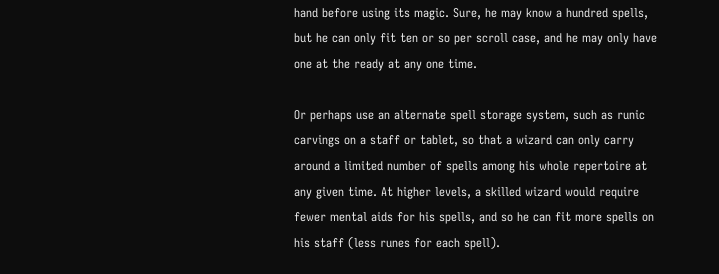hand before using its magic. Sure, he may know a hundred spells, but he can only fit ten or so per scroll case, and he may only have one at the ready at any one time.

Or perhaps use an alternate spell storage system, such as runic carvings on a staff or tablet, so that a wizard can only carry around a limited number of spells among his whole repertoire at any given time. At higher levels, a skilled wizard would require fewer mental aids for his spells, and so he can fit more spells on his staff (less runes for each spell).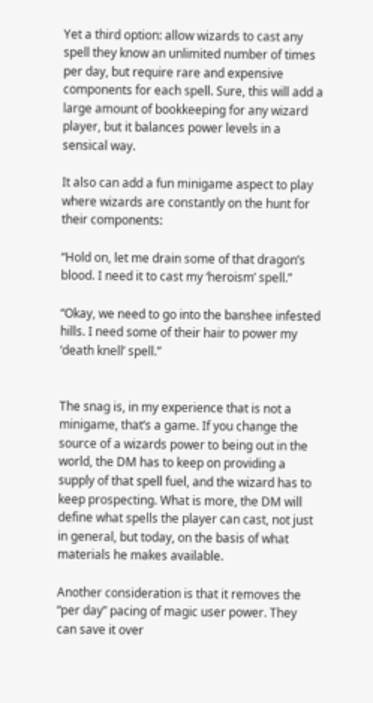Yet a third option: allow wizards to cast any spell they know an unlimited number of times per day, but require rare and expensive components for each spell. Sure, this will add a large amount of bookkeeping for any wizard player, but it balances power levels in a sensical way.

It also can add a fun minigame aspect to play where wizards are constantly on the hunt for their components:

“Hold on, let me drain some of that dragon’s blood. I need it to cast my ‘heroism’ spell.”

“Okay, we need to go into the banshee infested hills. I need some of their hair to power my ‘death knell’ spell.”


The snag is, in my experience that is not a minigame, that’s a game. If you change the source of a wizards power to being out in the world, the DM has to keep on providing a supply of that spell fuel, and the wizard has to keep prospecting. What is more, the DM will define what spells the player can cast, not just in general, but today, on the basis of what materials he makes available.

Another consideration is that it removes the “per day” pacing of magic user power. They can save it over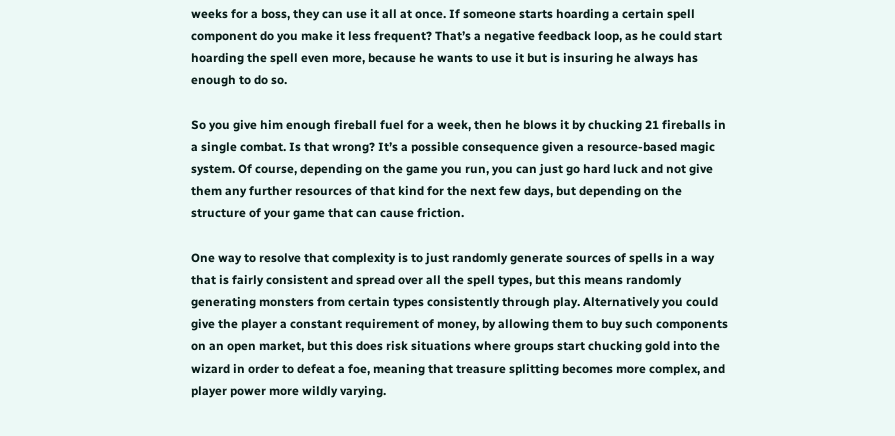weeks for a boss, they can use it all at once. If someone starts hoarding a certain spell component do you make it less frequent? That’s a negative feedback loop, as he could start hoarding the spell even more, because he wants to use it but is insuring he always has enough to do so.

So you give him enough fireball fuel for a week, then he blows it by chucking 21 fireballs in a single combat. Is that wrong? It’s a possible consequence given a resource-based magic system. Of course, depending on the game you run, you can just go hard luck and not give them any further resources of that kind for the next few days, but depending on the structure of your game that can cause friction.

One way to resolve that complexity is to just randomly generate sources of spells in a way that is fairly consistent and spread over all the spell types, but this means randomly generating monsters from certain types consistently through play. Alternatively you could give the player a constant requirement of money, by allowing them to buy such components on an open market, but this does risk situations where groups start chucking gold into the wizard in order to defeat a foe, meaning that treasure splitting becomes more complex, and player power more wildly varying.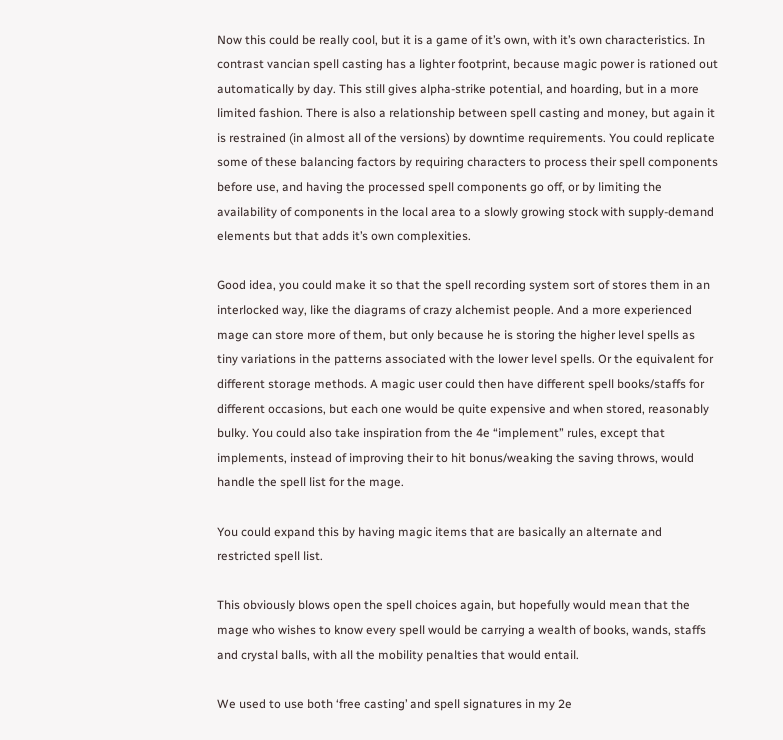Now this could be really cool, but it is a game of it’s own, with it’s own characteristics. In contrast vancian spell casting has a lighter footprint, because magic power is rationed out automatically by day. This still gives alpha-strike potential, and hoarding, but in a more limited fashion. There is also a relationship between spell casting and money, but again it is restrained (in almost all of the versions) by downtime requirements. You could replicate some of these balancing factors by requiring characters to process their spell components before use, and having the processed spell components go off, or by limiting the availability of components in the local area to a slowly growing stock with supply-demand elements but that adds it’s own complexities.

Good idea, you could make it so that the spell recording system sort of stores them in an interlocked way, like the diagrams of crazy alchemist people. And a more experienced mage can store more of them, but only because he is storing the higher level spells as tiny variations in the patterns associated with the lower level spells. Or the equivalent for different storage methods. A magic user could then have different spell books/staffs for different occasions, but each one would be quite expensive and when stored, reasonably bulky. You could also take inspiration from the 4e “implement” rules, except that implements, instead of improving their to hit bonus/weaking the saving throws, would handle the spell list for the mage.

You could expand this by having magic items that are basically an alternate and restricted spell list.

This obviously blows open the spell choices again, but hopefully would mean that the mage who wishes to know every spell would be carrying a wealth of books, wands, staffs and crystal balls, with all the mobility penalties that would entail.

We used to use both ‘free casting’ and spell signatures in my 2e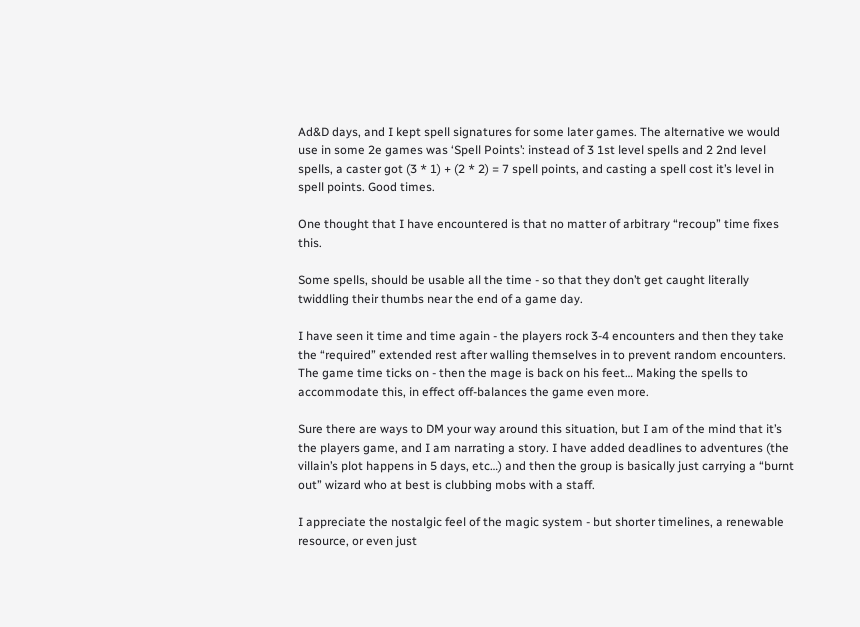Ad&D days, and I kept spell signatures for some later games. The alternative we would use in some 2e games was ‘Spell Points’: instead of 3 1st level spells and 2 2nd level spells, a caster got (3 * 1) + (2 * 2) = 7 spell points, and casting a spell cost it’s level in spell points. Good times.

One thought that I have encountered is that no matter of arbitrary “recoup” time fixes this.

Some spells, should be usable all the time - so that they don’t get caught literally twiddling their thumbs near the end of a game day.

I have seen it time and time again - the players rock 3-4 encounters and then they take the “required” extended rest after walling themselves in to prevent random encounters. The game time ticks on - then the mage is back on his feet… Making the spells to accommodate this, in effect off-balances the game even more.

Sure there are ways to DM your way around this situation, but I am of the mind that it’s the players game, and I am narrating a story. I have added deadlines to adventures (the villain’s plot happens in 5 days, etc…) and then the group is basically just carrying a “burnt out” wizard who at best is clubbing mobs with a staff.

I appreciate the nostalgic feel of the magic system - but shorter timelines, a renewable resource, or even just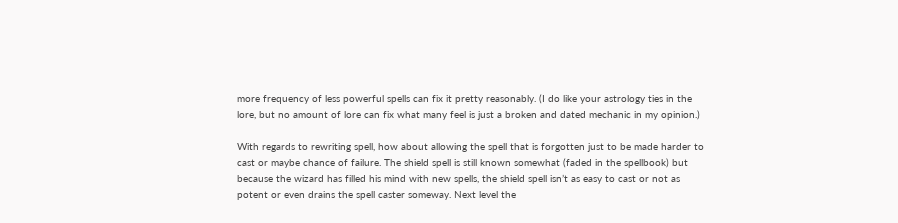more frequency of less powerful spells can fix it pretty reasonably. (I do like your astrology ties in the lore, but no amount of lore can fix what many feel is just a broken and dated mechanic in my opinion.)

With regards to rewriting spell, how about allowing the spell that is forgotten just to be made harder to cast or maybe chance of failure. The shield spell is still known somewhat (faded in the spellbook) but because the wizard has filled his mind with new spells, the shield spell isn’t as easy to cast or not as potent or even drains the spell caster someway. Next level the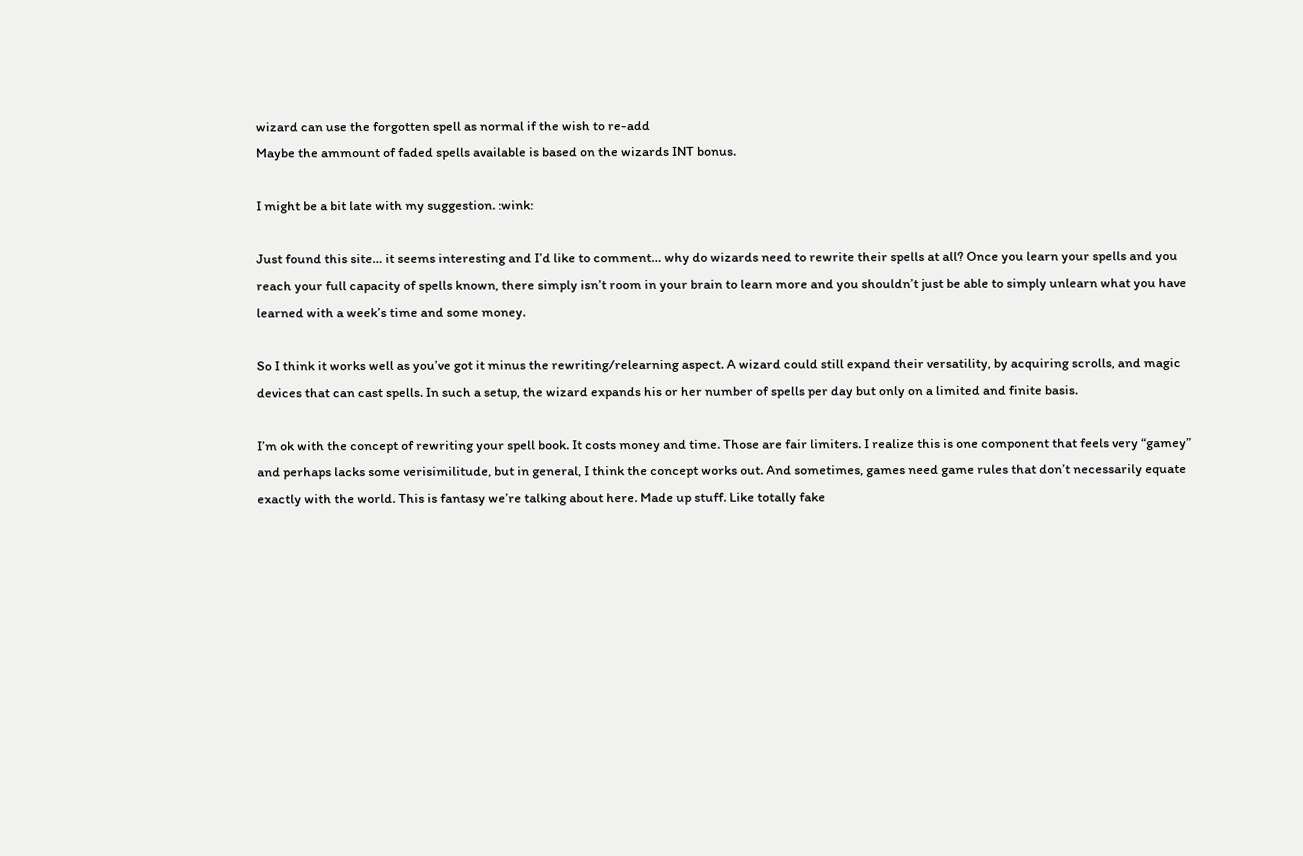wizard can use the forgotten spell as normal if the wish to re-add
Maybe the ammount of faded spells available is based on the wizards INT bonus.

I might be a bit late with my suggestion. :wink:

Just found this site… it seems interesting and I’d like to comment… why do wizards need to rewrite their spells at all? Once you learn your spells and you reach your full capacity of spells known, there simply isn’t room in your brain to learn more and you shouldn’t just be able to simply unlearn what you have learned with a week’s time and some money.

So I think it works well as you’ve got it minus the rewriting/relearning aspect. A wizard could still expand their versatility, by acquiring scrolls, and magic devices that can cast spells. In such a setup, the wizard expands his or her number of spells per day but only on a limited and finite basis.

I’m ok with the concept of rewriting your spell book. It costs money and time. Those are fair limiters. I realize this is one component that feels very “gamey” and perhaps lacks some verisimilitude, but in general, I think the concept works out. And sometimes, games need game rules that don’t necessarily equate exactly with the world. This is fantasy we’re talking about here. Made up stuff. Like totally fake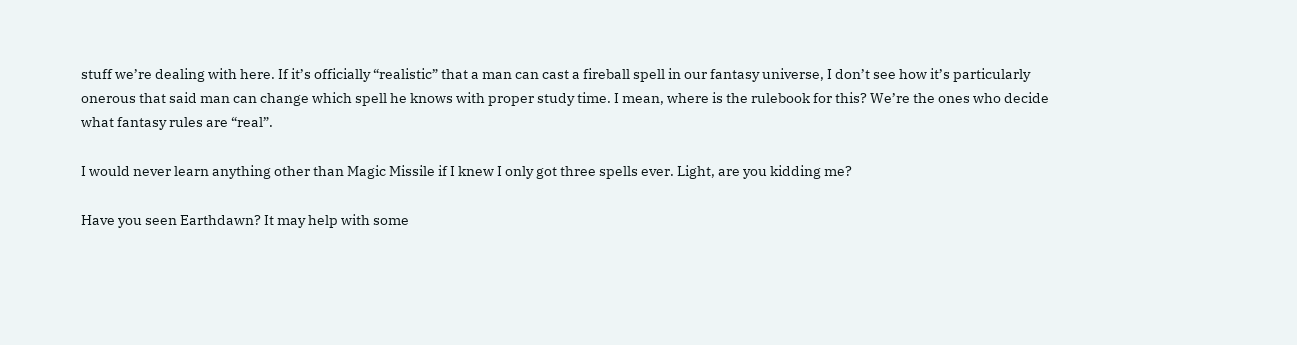stuff we’re dealing with here. If it’s officially “realistic” that a man can cast a fireball spell in our fantasy universe, I don’t see how it’s particularly onerous that said man can change which spell he knows with proper study time. I mean, where is the rulebook for this? We’re the ones who decide what fantasy rules are “real”.

I would never learn anything other than Magic Missile if I knew I only got three spells ever. Light, are you kidding me?

Have you seen Earthdawn? It may help with some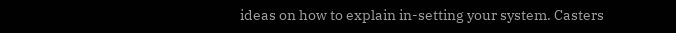ideas on how to explain in-setting your system. Casters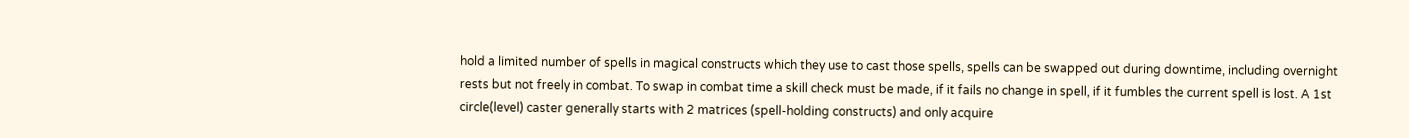hold a limited number of spells in magical constructs which they use to cast those spells, spells can be swapped out during downtime, including overnight rests but not freely in combat. To swap in combat time a skill check must be made, if it fails no change in spell, if it fumbles the current spell is lost. A 1st circle(level) caster generally starts with 2 matrices (spell-holding constructs) and only acquire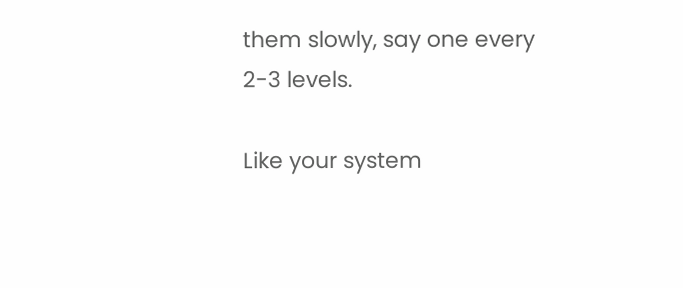them slowly, say one every 2-3 levels.

Like your system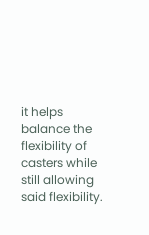it helps balance the flexibility of casters while still allowing said flexibility.